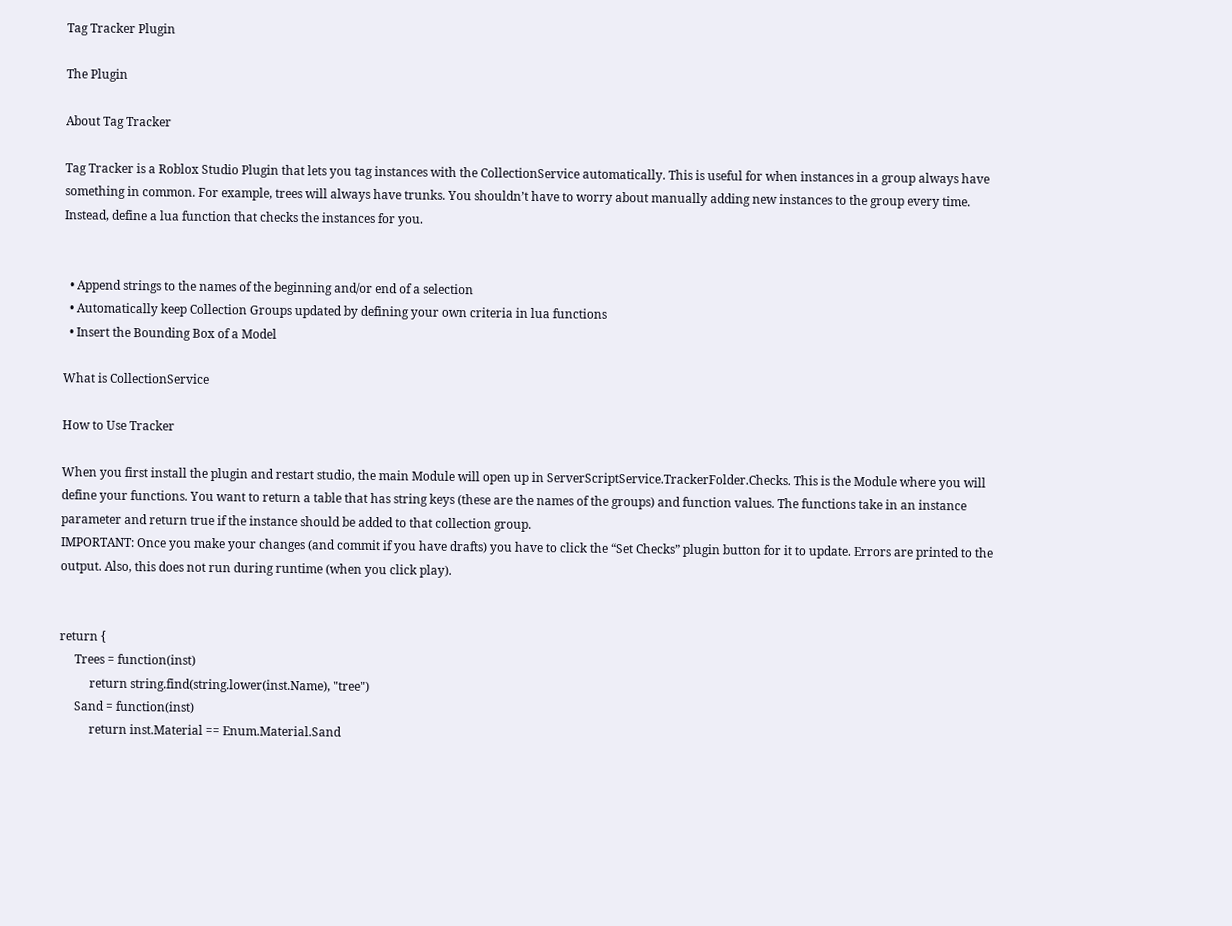Tag Tracker Plugin

The Plugin

About Tag Tracker

Tag Tracker is a Roblox Studio Plugin that lets you tag instances with the CollectionService automatically. This is useful for when instances in a group always have something in common. For example, trees will always have trunks. You shouldn’t have to worry about manually adding new instances to the group every time. Instead, define a lua function that checks the instances for you.


  • Append strings to the names of the beginning and/or end of a selection
  • Automatically keep Collection Groups updated by defining your own criteria in lua functions
  • Insert the Bounding Box of a Model

What is CollectionService

How to Use Tracker

When you first install the plugin and restart studio, the main Module will open up in ServerScriptService.TrackerFolder.Checks. This is the Module where you will define your functions. You want to return a table that has string keys (these are the names of the groups) and function values. The functions take in an instance parameter and return true if the instance should be added to that collection group.
IMPORTANT: Once you make your changes (and commit if you have drafts) you have to click the “Set Checks” plugin button for it to update. Errors are printed to the output. Also, this does not run during runtime (when you click play).


return {
     Trees = function(inst)
          return string.find(string.lower(inst.Name), "tree")
     Sand = function(inst)
          return inst.Material == Enum.Material.Sand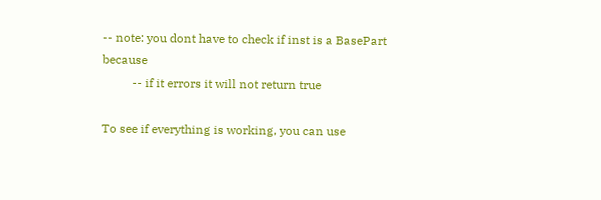-- note: you dont have to check if inst is a BasePart because
          -- if it errors it will not return true

To see if everything is working, you can use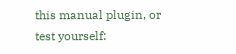this manual plugin, or test yourself: